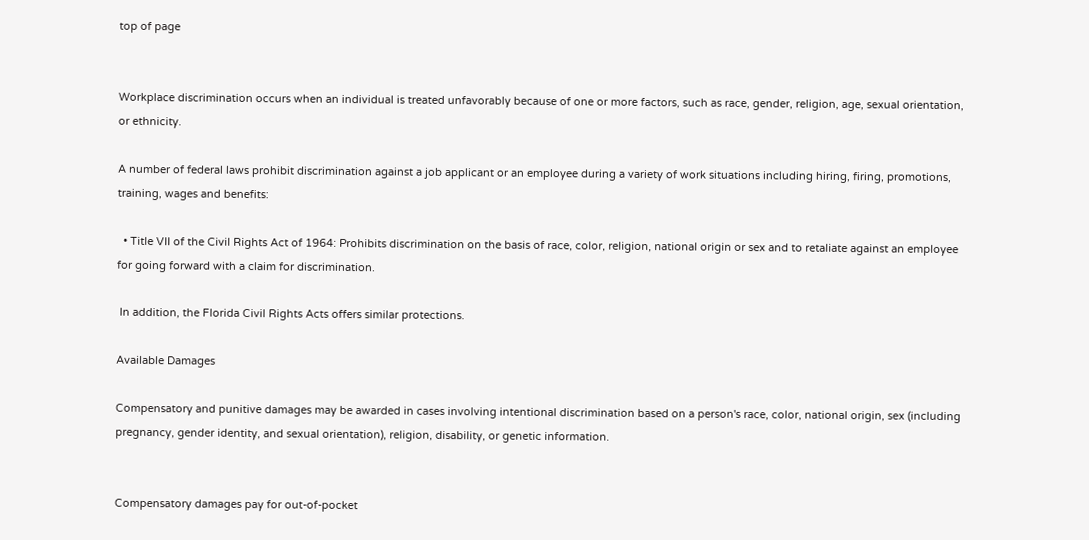top of page


Workplace discrimination occurs when an individual is treated unfavorably because of one or more factors, such as race, gender, religion, age, sexual orientation, or ethnicity.

A number of federal laws prohibit discrimination against a job applicant or an employee during a variety of work situations including hiring, firing, promotions, training, wages and benefits:

  • Title VII of the Civil Rights Act of 1964: Prohibits discrimination on the basis of race, color, religion, national origin or sex and to retaliate against an employee for going forward with a claim for discrimination.

 In addition, the Florida Civil Rights Acts offers similar protections.

Available Damages

Compensatory and punitive damages may be awarded in cases involving intentional discrimination based on a person's race, color, national origin, sex (including pregnancy, gender identity, and sexual orientation), religion, disability, or genetic information.


Compensatory damages pay for out-of-pocket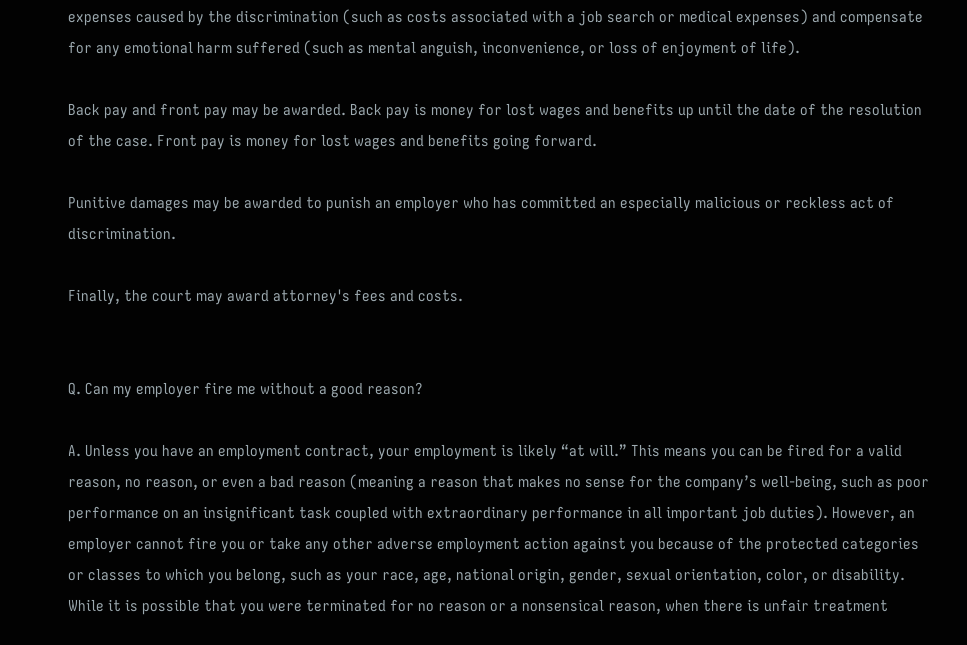expenses caused by the discrimination (such as costs associated with a job search or medical expenses) and compensate for any emotional harm suffered (such as mental anguish, inconvenience, or loss of enjoyment of life).

Back pay and front pay may be awarded. Back pay is money for lost wages and benefits up until the date of the resolution of the case. Front pay is money for lost wages and benefits going forward.

Punitive damages may be awarded to punish an employer who has committed an especially malicious or reckless act of discrimination.

Finally, the court may award attorney's fees and costs.


Q. Can my employer fire me without a good reason?

A. Unless you have an employment contract, your employment is likely “at will.” This means you can be fired for a valid reason, no reason, or even a bad reason (meaning a reason that makes no sense for the company’s well-being, such as poor performance on an insignificant task coupled with extraordinary performance in all important job duties). However, an employer cannot fire you or take any other adverse employment action against you because of the protected categories or classes to which you belong, such as your race, age, national origin, gender, sexual orientation, color, or disability. While it is possible that you were terminated for no reason or a nonsensical reason, when there is unfair treatment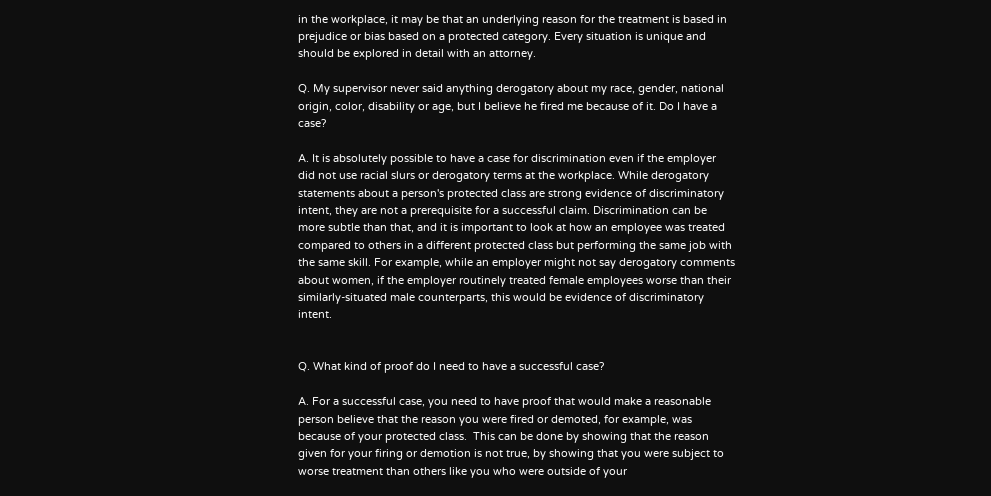in the workplace, it may be that an underlying reason for the treatment is based in prejudice or bias based on a protected category. Every situation is unique and should be explored in detail with an attorney.

Q. My supervisor never said anything derogatory about my race, gender, national origin, color, disability or age, but I believe he fired me because of it. Do I have a case?

A. It is absolutely possible to have a case for discrimination even if the employer did not use racial slurs or derogatory terms at the workplace. While derogatory statements about a person's protected class are strong evidence of discriminatory intent, they are not a prerequisite for a successful claim. Discrimination can be more subtle than that, and it is important to look at how an employee was treated compared to others in a different protected class but performing the same job with the same skill. For example, while an employer might not say derogatory comments about women, if the employer routinely treated female employees worse than their similarly-situated male counterparts, this would be evidence of discriminatory intent.


Q. What kind of proof do I need to have a successful case?

A. For a successful case, you need to have proof that would make a reasonable person believe that the reason you were fired or demoted, for example, was because of your protected class.  This can be done by showing that the reason given for your firing or demotion is not true, by showing that you were subject to worse treatment than others like you who were outside of your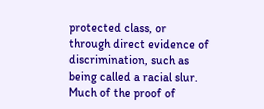protected class, or through direct evidence of discrimination, such as being called a racial slur. Much of the proof of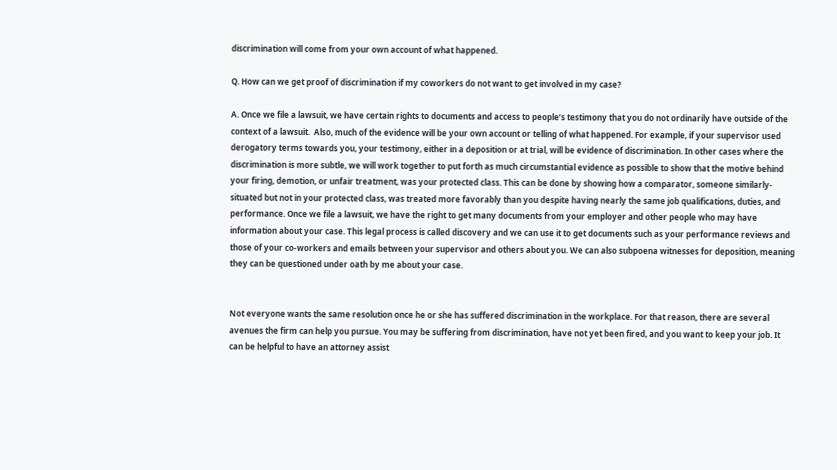discrimination will come from your own account of what happened.

Q. How can we get proof of discrimination if my coworkers do not want to get involved in my case?

A. Once we file a lawsuit, we have certain rights to documents and access to people’s testimony that you do not ordinarily have outside of the context of a lawsuit.  Also, much of the evidence will be your own account or telling of what happened. For example, if your supervisor used derogatory terms towards you, your testimony, either in a deposition or at trial, will be evidence of discrimination. In other cases where the discrimination is more subtle, we will work together to put forth as much circumstantial evidence as possible to show that the motive behind your firing, demotion, or unfair treatment, was your protected class. This can be done by showing how a comparator, someone similarly-situated but not in your protected class, was treated more favorably than you despite having nearly the same job qualifications, duties, and performance. Once we file a lawsuit, we have the right to get many documents from your employer and other people who may have information about your case. This legal process is called discovery and we can use it to get documents such as your performance reviews and those of your co-workers and emails between your supervisor and others about you. We can also subpoena witnesses for deposition, meaning they can be questioned under oath by me about your case.


Not everyone wants the same resolution once he or she has suffered discrimination in the workplace. For that reason, there are several avenues the firm can help you pursue. You may be suffering from discrimination, have not yet been fired, and you want to keep your job. It can be helpful to have an attorney assist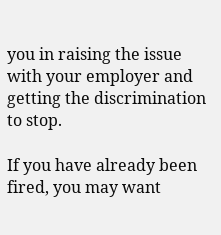you in raising the issue with your employer and getting the discrimination to stop.

If you have already been fired, you may want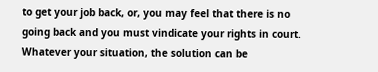to get your job back, or, you may feel that there is no going back and you must vindicate your rights in court. Whatever your situation, the solution can be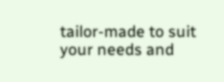tailor-made to suit your needs and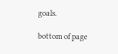goals.

bottom of page